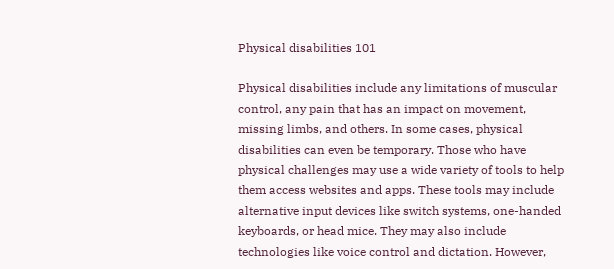Physical disabilities 101

Physical disabilities include any limitations of muscular control, any pain that has an impact on movement, missing limbs, and others. In some cases, physical disabilities can even be temporary. Those who have physical challenges may use a wide variety of tools to help them access websites and apps. These tools may include alternative input devices like switch systems, one-handed keyboards, or head mice. They may also include technologies like voice control and dictation. However,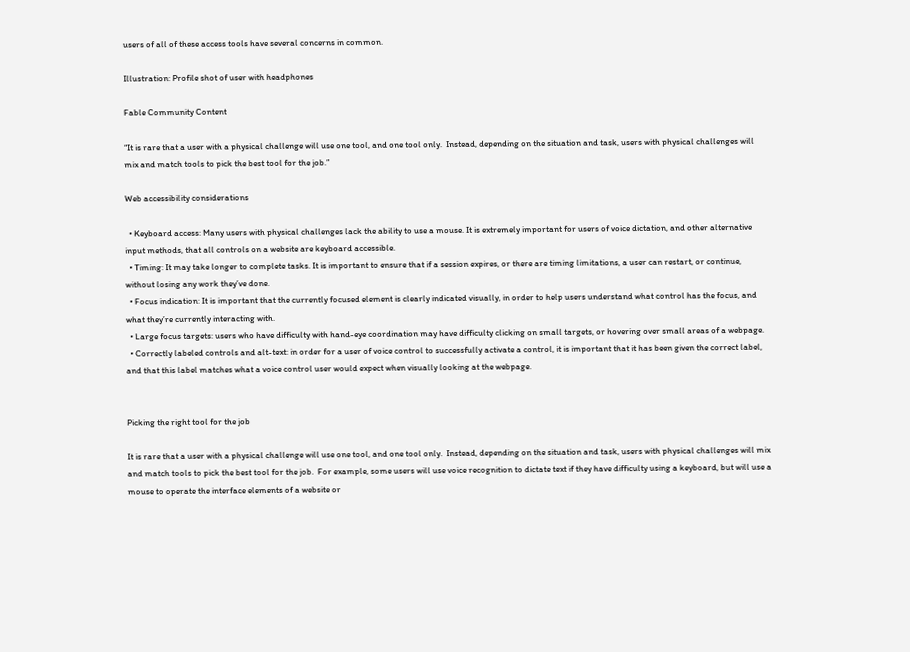users of all of these access tools have several concerns in common.

Illustration: Profile shot of user with headphones

Fable Community Content

“It is rare that a user with a physical challenge will use one tool, and one tool only.  Instead, depending on the situation and task, users with physical challenges will mix and match tools to pick the best tool for the job.”

Web accessibility considerations

  • Keyboard access: Many users with physical challenges lack the ability to use a mouse. It is extremely important for users of voice dictation, and other alternative input methods, that all controls on a website are keyboard accessible.
  • Timing: It may take longer to complete tasks. It is important to ensure that if a session expires, or there are timing limitations, a user can restart, or continue, without losing any work they’ve done.
  • Focus indication: It is important that the currently focused element is clearly indicated visually, in order to help users understand what control has the focus, and what they’re currently interacting with.
  • Large focus targets: users who have difficulty with hand-eye coordination may have difficulty clicking on small targets, or hovering over small areas of a webpage.
  • Correctly labeled controls and alt-text: in order for a user of voice control to successfully activate a control, it is important that it has been given the correct label, and that this label matches what a voice control user would expect when visually looking at the webpage.


Picking the right tool for the job

It is rare that a user with a physical challenge will use one tool, and one tool only.  Instead, depending on the situation and task, users with physical challenges will mix and match tools to pick the best tool for the job.  For example, some users will use voice recognition to dictate text if they have difficulty using a keyboard, but will use a mouse to operate the interface elements of a website or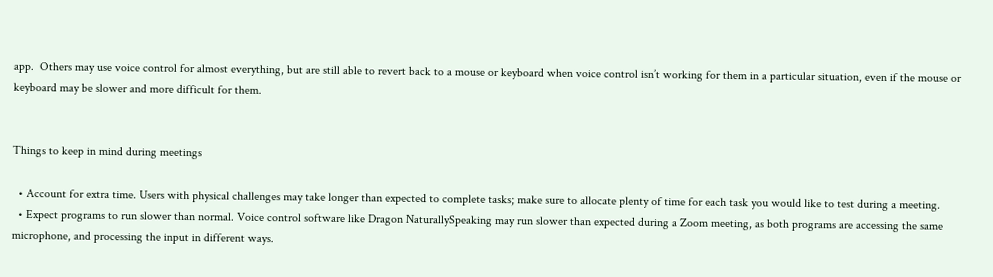app.  Others may use voice control for almost everything, but are still able to revert back to a mouse or keyboard when voice control isn’t working for them in a particular situation, even if the mouse or keyboard may be slower and more difficult for them.


Things to keep in mind during meetings

  • Account for extra time. Users with physical challenges may take longer than expected to complete tasks; make sure to allocate plenty of time for each task you would like to test during a meeting.
  • Expect programs to run slower than normal. Voice control software like Dragon NaturallySpeaking may run slower than expected during a Zoom meeting, as both programs are accessing the same microphone, and processing the input in different ways.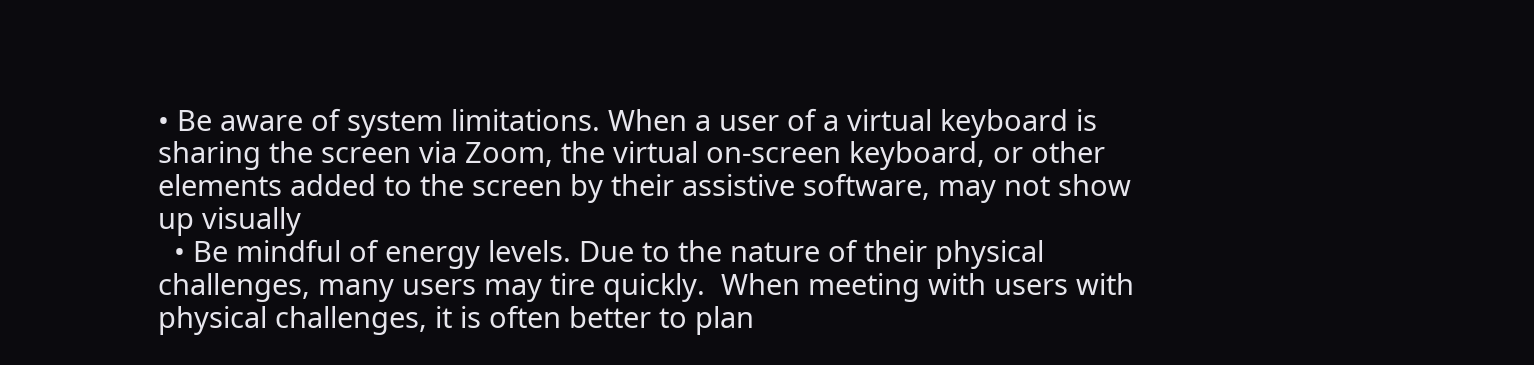• Be aware of system limitations. When a user of a virtual keyboard is sharing the screen via Zoom, the virtual on-screen keyboard, or other elements added to the screen by their assistive software, may not show up visually
  • Be mindful of energy levels. Due to the nature of their physical challenges, many users may tire quickly.  When meeting with users with physical challenges, it is often better to plan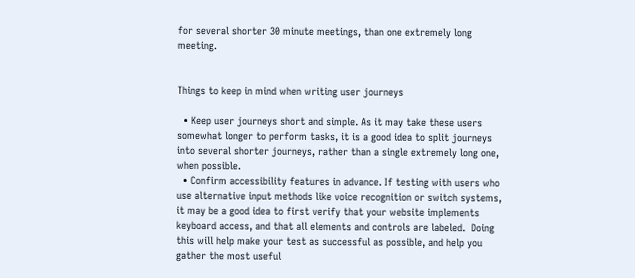for several shorter 30 minute meetings, than one extremely long meeting.


Things to keep in mind when writing user journeys

  • Keep user journeys short and simple. As it may take these users somewhat longer to perform tasks, it is a good idea to split journeys into several shorter journeys, rather than a single extremely long one, when possible.
  • Confirm accessibility features in advance. If testing with users who use alternative input methods like voice recognition or switch systems, it may be a good idea to first verify that your website implements keyboard access, and that all elements and controls are labeled.  Doing this will help make your test as successful as possible, and help you gather the most useful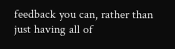feedback you can, rather than just having all of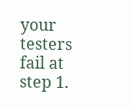your testers fail at step 1.